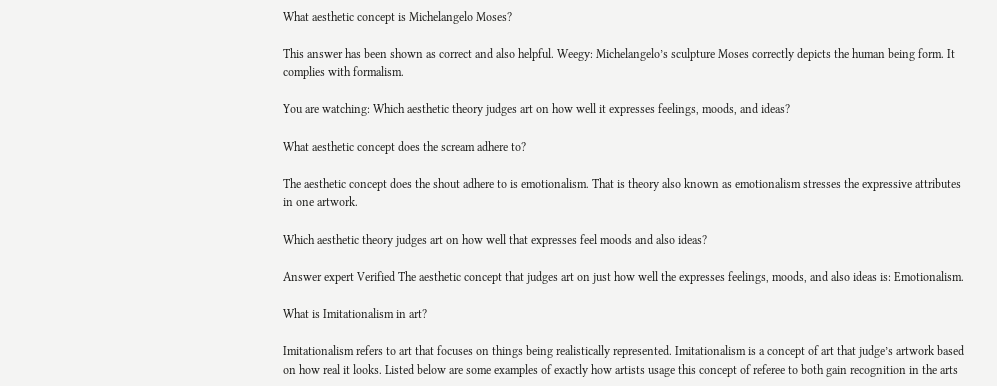What aesthetic concept is Michelangelo Moses?

This answer has been shown as correct and also helpful. Weegy: Michelangelo’s sculpture Moses correctly depicts the human being form. It complies with formalism.

You are watching: Which aesthetic theory judges art on how well it expresses feelings, moods, and ideas?

What aesthetic concept does the scream adhere to?

The aesthetic concept does the shout adhere to is emotionalism. That is theory also known as emotionalism stresses the expressive attributes in one artwork.

Which aesthetic theory judges art on how well that expresses feel moods and also ideas?

Answer expert Verified The aesthetic concept that judges art on just how well the expresses feelings, moods, and also ideas is: Emotionalism.

What is Imitationalism in art?

Imitationalism refers to art that focuses on things being realistically represented. Imitationalism is a concept of art that judge’s artwork based on how real it looks. Listed below are some examples of exactly how artists usage this concept of referee to both gain recognition in the arts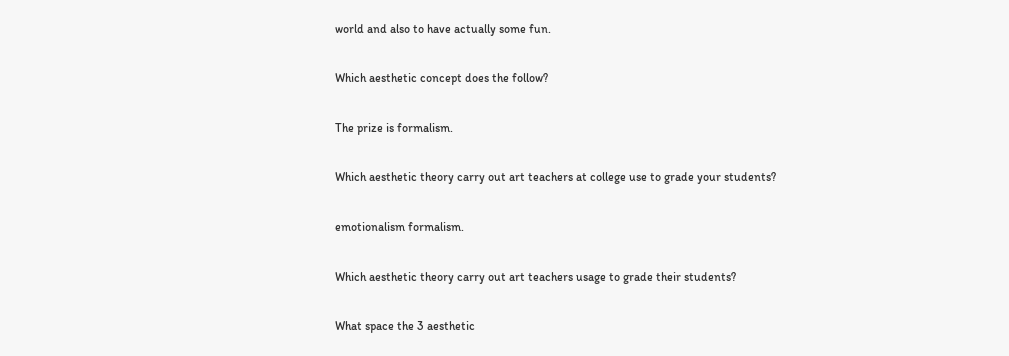world and also to have actually some fun.

Which aesthetic concept does the follow?

The prize is formalism.

Which aesthetic theory carry out art teachers at college use to grade your students?

emotionalism formalism.

Which aesthetic theory carry out art teachers usage to grade their students?

What space the 3 aesthetic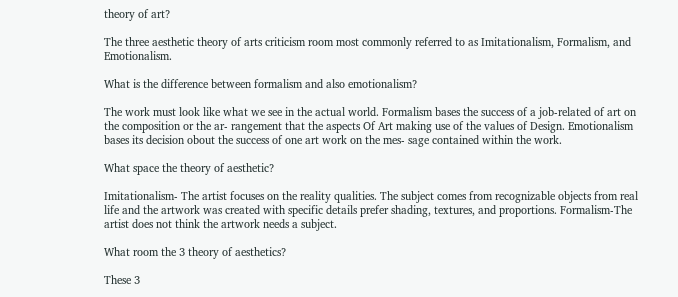theory of art?

The three aesthetic theory of arts criticism room most commonly referred to as Imitationalism, Formalism, and Emotionalism.

What is the difference between formalism and also emotionalism?

The work must look like what we see in the actual world. Formalism bases the success of a job-related of art on the composition or the ar- rangement that the aspects Of Art making use of the values of Design. Emotionalism bases its decision obout the success of one art work on the mes- sage contained within the work.

What space the theory of aesthetic?

Imitationalism- The artist focuses on the reality qualities. The subject comes from recognizable objects from real life and the artwork was created with specific details prefer shading, textures, and proportions. Formalism-The artist does not think the artwork needs a subject.

What room the 3 theory of aesthetics?

These 3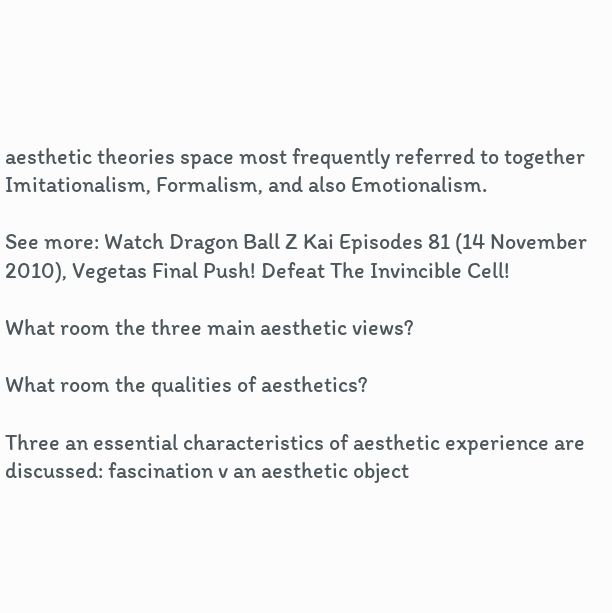aesthetic theories space most frequently referred to together Imitationalism, Formalism, and also Emotionalism.

See more: Watch Dragon Ball Z Kai Episodes 81 (14 November 2010), Vegetas Final Push! Defeat The Invincible Cell!

What room the three main aesthetic views?

What room the qualities of aesthetics?

Three an essential characteristics of aesthetic experience are discussed: fascination v an aesthetic object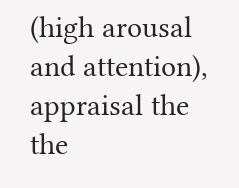(high arousal and attention), appraisal the the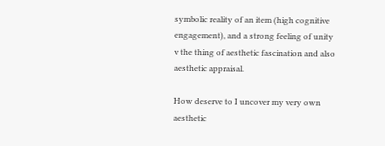symbolic reality of an item (high cognitive engagement), and a strong feeling of unity v the thing of aesthetic fascination and also aesthetic appraisal.

How deserve to I uncover my very own aesthetic